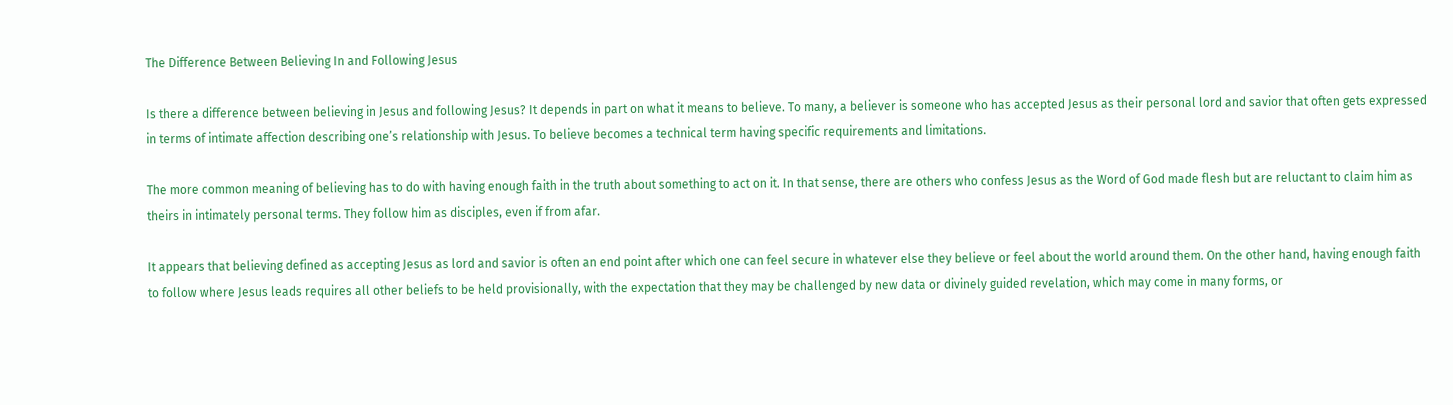The Difference Between Believing In and Following Jesus

Is there a difference between believing in Jesus and following Jesus? It depends in part on what it means to believe. To many, a believer is someone who has accepted Jesus as their personal lord and savior that often gets expressed in terms of intimate affection describing one’s relationship with Jesus. To believe becomes a technical term having specific requirements and limitations.

The more common meaning of believing has to do with having enough faith in the truth about something to act on it. In that sense, there are others who confess Jesus as the Word of God made flesh but are reluctant to claim him as theirs in intimately personal terms. They follow him as disciples, even if from afar.

It appears that believing defined as accepting Jesus as lord and savior is often an end point after which one can feel secure in whatever else they believe or feel about the world around them. On the other hand, having enough faith to follow where Jesus leads requires all other beliefs to be held provisionally, with the expectation that they may be challenged by new data or divinely guided revelation, which may come in many forms, or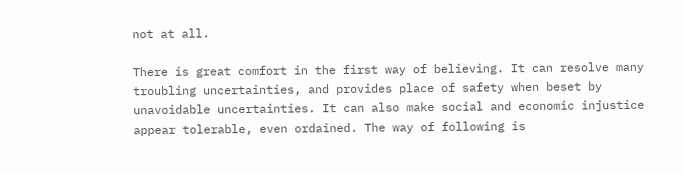not at all.

There is great comfort in the first way of believing. It can resolve many troubling uncertainties, and provides place of safety when beset by unavoidable uncertainties. It can also make social and economic injustice appear tolerable, even ordained. The way of following is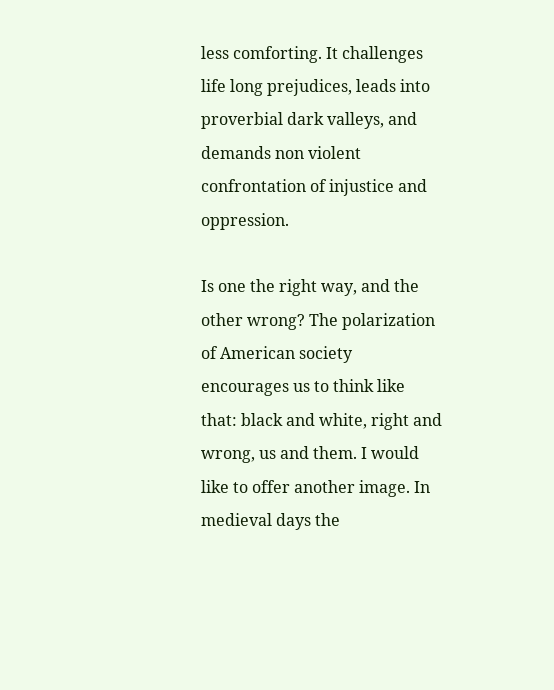less comforting. It challenges life long prejudices, leads into proverbial dark valleys, and demands non violent confrontation of injustice and oppression.

Is one the right way, and the other wrong? The polarization of American society encourages us to think like that: black and white, right and wrong, us and them. I would like to offer another image. In medieval days the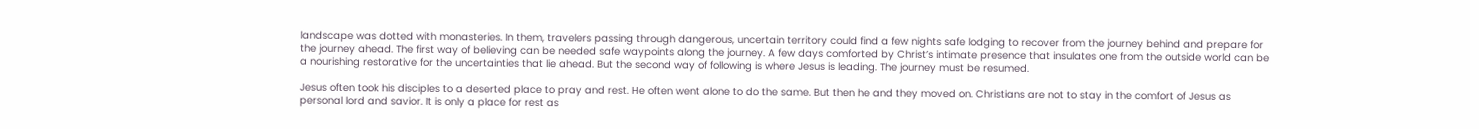landscape was dotted with monasteries. In them, travelers passing through dangerous, uncertain territory could find a few nights safe lodging to recover from the journey behind and prepare for the journey ahead. The first way of believing can be needed safe waypoints along the journey. A few days comforted by Christ’s intimate presence that insulates one from the outside world can be a nourishing restorative for the uncertainties that lie ahead. But the second way of following is where Jesus is leading. The journey must be resumed.

Jesus often took his disciples to a deserted place to pray and rest. He often went alone to do the same. But then he and they moved on. Christians are not to stay in the comfort of Jesus as personal lord and savior. It is only a place for rest as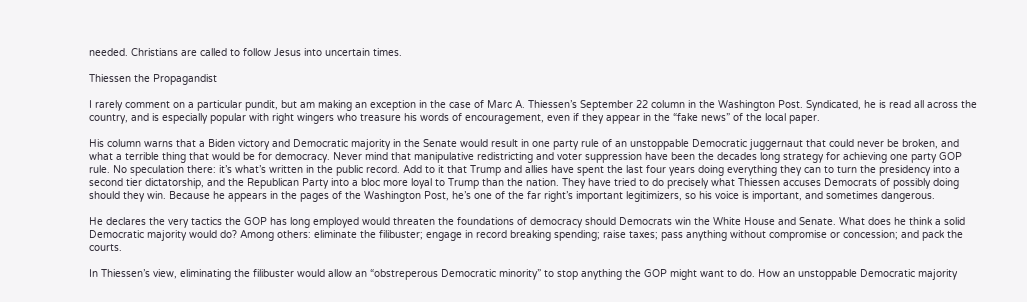needed. Christians are called to follow Jesus into uncertain times.

Thiessen the Propagandist

I rarely comment on a particular pundit, but am making an exception in the case of Marc A. Thiessen’s September 22 column in the Washington Post. Syndicated, he is read all across the country, and is especially popular with right wingers who treasure his words of encouragement, even if they appear in the “fake news” of the local paper.

His column warns that a Biden victory and Democratic majority in the Senate would result in one party rule of an unstoppable Democratic juggernaut that could never be broken, and what a terrible thing that would be for democracy. Never mind that manipulative redistricting and voter suppression have been the decades long strategy for achieving one party GOP rule. No speculation there: it’s what’s written in the public record. Add to it that Trump and allies have spent the last four years doing everything they can to turn the presidency into a second tier dictatorship, and the Republican Party into a bloc more loyal to Trump than the nation. They have tried to do precisely what Thiessen accuses Democrats of possibly doing should they win. Because he appears in the pages of the Washington Post, he’s one of the far right’s important legitimizers, so his voice is important, and sometimes dangerous.

He declares the very tactics the GOP has long employed would threaten the foundations of democracy should Democrats win the White House and Senate. What does he think a solid Democratic majority would do? Among others: eliminate the filibuster; engage in record breaking spending; raise taxes; pass anything without compromise or concession; and pack the courts.

In Thiessen’s view, eliminating the filibuster would allow an “obstreperous Democratic minority” to stop anything the GOP might want to do. How an unstoppable Democratic majority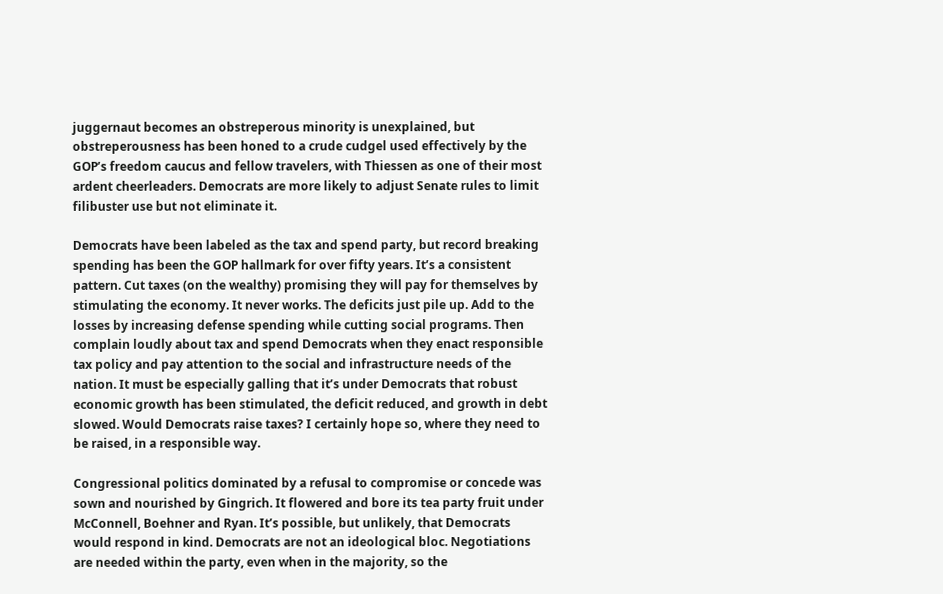juggernaut becomes an obstreperous minority is unexplained, but obstreperousness has been honed to a crude cudgel used effectively by the GOP’s freedom caucus and fellow travelers, with Thiessen as one of their most ardent cheerleaders. Democrats are more likely to adjust Senate rules to limit filibuster use but not eliminate it.

Democrats have been labeled as the tax and spend party, but record breaking spending has been the GOP hallmark for over fifty years. It’s a consistent pattern. Cut taxes (on the wealthy) promising they will pay for themselves by stimulating the economy. It never works. The deficits just pile up. Add to the losses by increasing defense spending while cutting social programs. Then complain loudly about tax and spend Democrats when they enact responsible tax policy and pay attention to the social and infrastructure needs of the nation. It must be especially galling that it’s under Democrats that robust economic growth has been stimulated, the deficit reduced, and growth in debt slowed. Would Democrats raise taxes? I certainly hope so, where they need to be raised, in a responsible way.

Congressional politics dominated by a refusal to compromise or concede was sown and nourished by Gingrich. It flowered and bore its tea party fruit under McConnell, Boehner and Ryan. It’s possible, but unlikely, that Democrats would respond in kind. Democrats are not an ideological bloc. Negotiations are needed within the party, even when in the majority, so the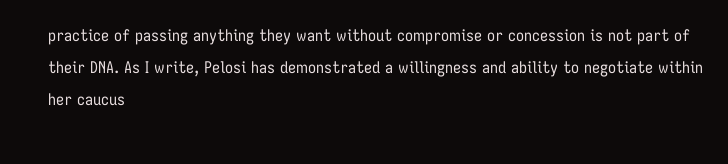practice of passing anything they want without compromise or concession is not part of their DNA. As I write, Pelosi has demonstrated a willingness and ability to negotiate within her caucus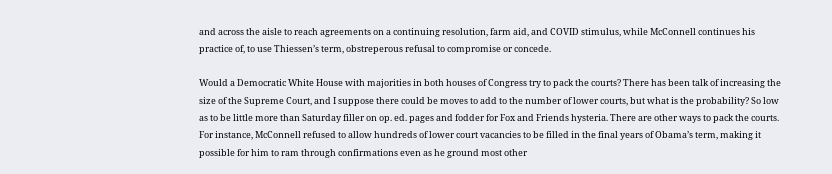and across the aisle to reach agreements on a continuing resolution, farm aid, and COVID stimulus, while McConnell continues his practice of, to use Thiessen’s term, obstreperous refusal to compromise or concede.

Would a Democratic White House with majorities in both houses of Congress try to pack the courts? There has been talk of increasing the size of the Supreme Court, and I suppose there could be moves to add to the number of lower courts, but what is the probability? So low as to be little more than Saturday filler on op. ed. pages and fodder for Fox and Friends hysteria. There are other ways to pack the courts. For instance, McConnell refused to allow hundreds of lower court vacancies to be filled in the final years of Obama’s term, making it possible for him to ram through confirmations even as he ground most other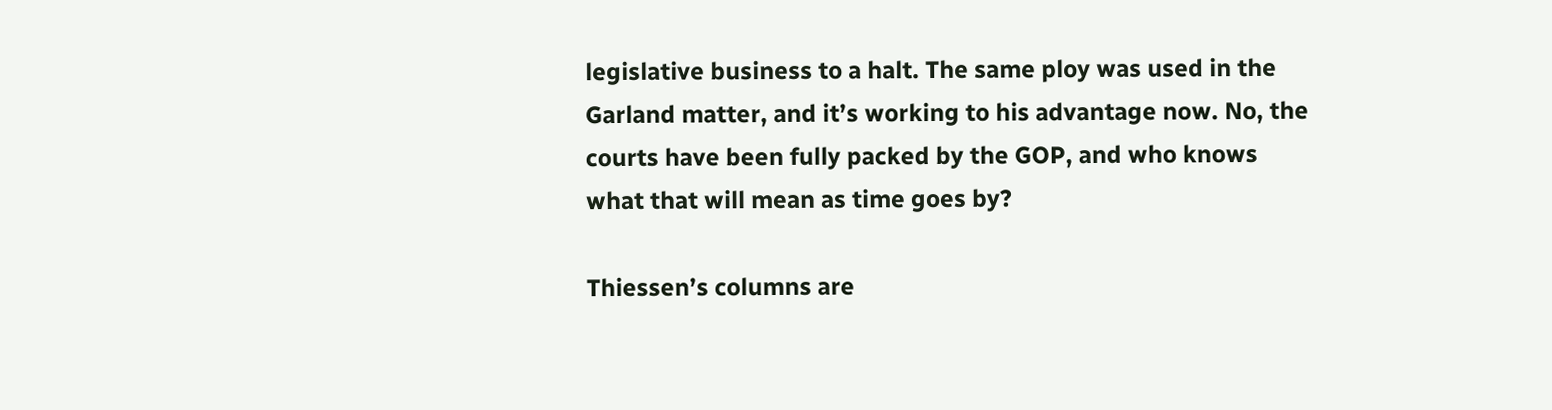legislative business to a halt. The same ploy was used in the Garland matter, and it’s working to his advantage now. No, the courts have been fully packed by the GOP, and who knows what that will mean as time goes by?

Thiessen’s columns are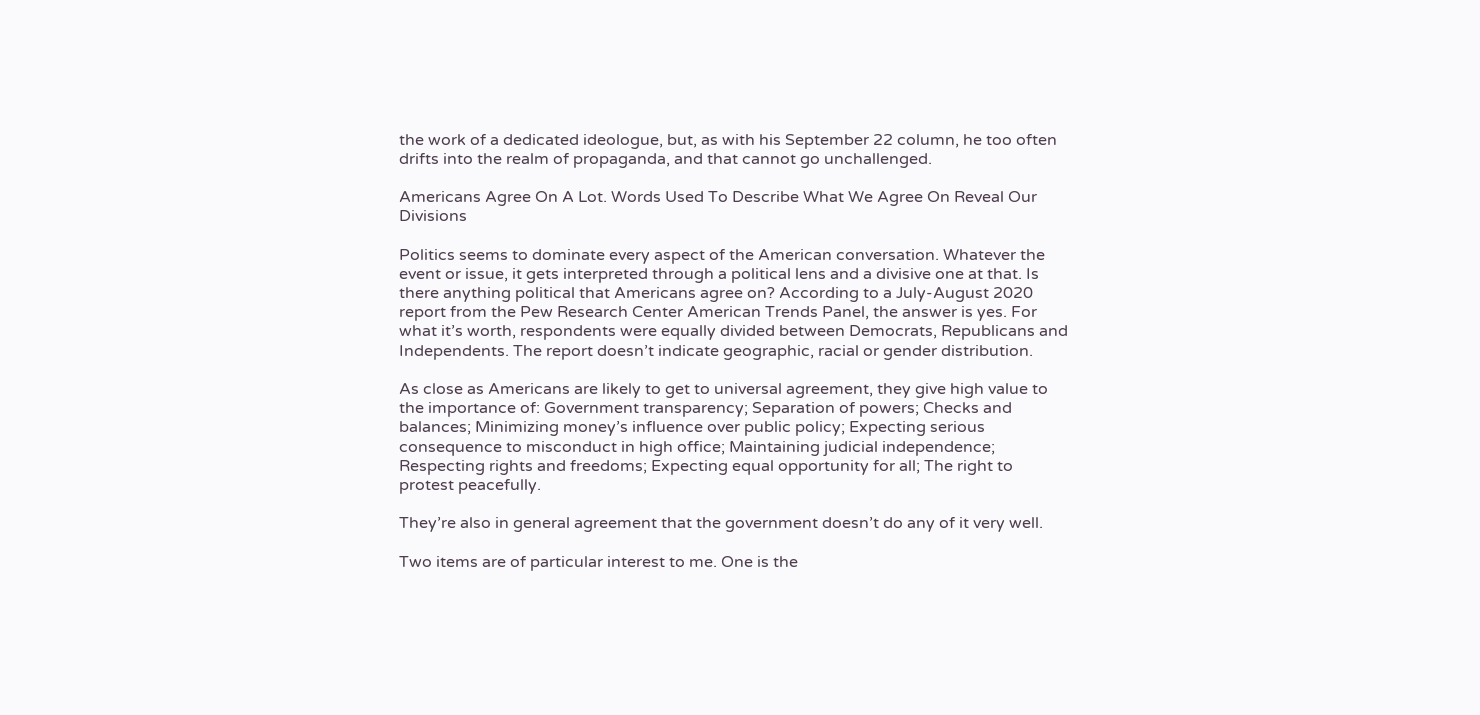the work of a dedicated ideologue, but, as with his September 22 column, he too often drifts into the realm of propaganda, and that cannot go unchallenged.

Americans Agree On A Lot. Words Used To Describe What We Agree On Reveal Our Divisions

Politics seems to dominate every aspect of the American conversation. Whatever the event or issue, it gets interpreted through a political lens and a divisive one at that. Is there anything political that Americans agree on? According to a July-August 2020 report from the Pew Research Center American Trends Panel, the answer is yes. For what it’s worth, respondents were equally divided between Democrats, Republicans and Independents. The report doesn’t indicate geographic, racial or gender distribution.

As close as Americans are likely to get to universal agreement, they give high value to the importance of: Government transparency; Separation of powers; Checks and balances; Minimizing money’s influence over public policy; Expecting serious consequence to misconduct in high office; Maintaining judicial independence; Respecting rights and freedoms; Expecting equal opportunity for all; The right to protest peacefully.

They’re also in general agreement that the government doesn’t do any of it very well.

Two items are of particular interest to me. One is the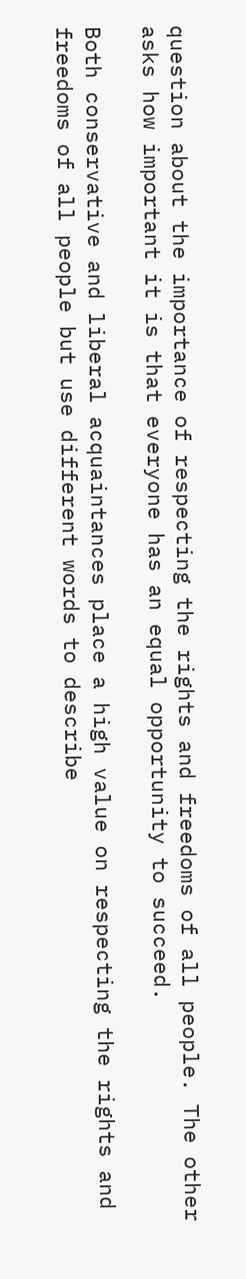question about the importance of respecting the rights and freedoms of all people. The other asks how important it is that everyone has an equal opportunity to succeed.

Both conservative and liberal acquaintances place a high value on respecting the rights and freedoms of all people but use different words to describe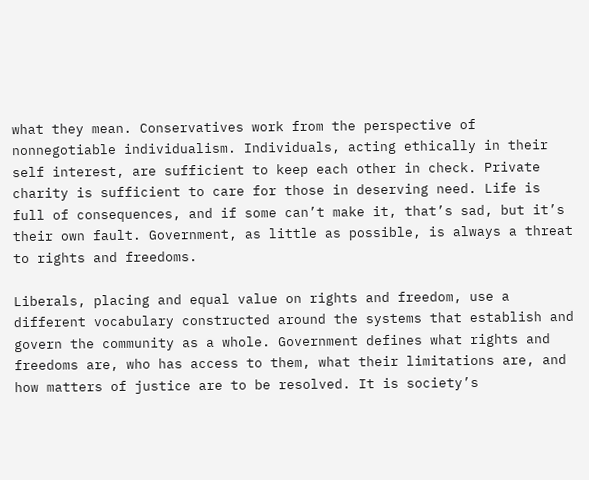what they mean. Conservatives work from the perspective of nonnegotiable individualism. Individuals, acting ethically in their self interest, are sufficient to keep each other in check. Private charity is sufficient to care for those in deserving need. Life is full of consequences, and if some can’t make it, that’s sad, but it’s their own fault. Government, as little as possible, is always a threat to rights and freedoms.

Liberals, placing and equal value on rights and freedom, use a different vocabulary constructed around the systems that establish and govern the community as a whole. Government defines what rights and freedoms are, who has access to them, what their limitations are, and how matters of justice are to be resolved. It is society’s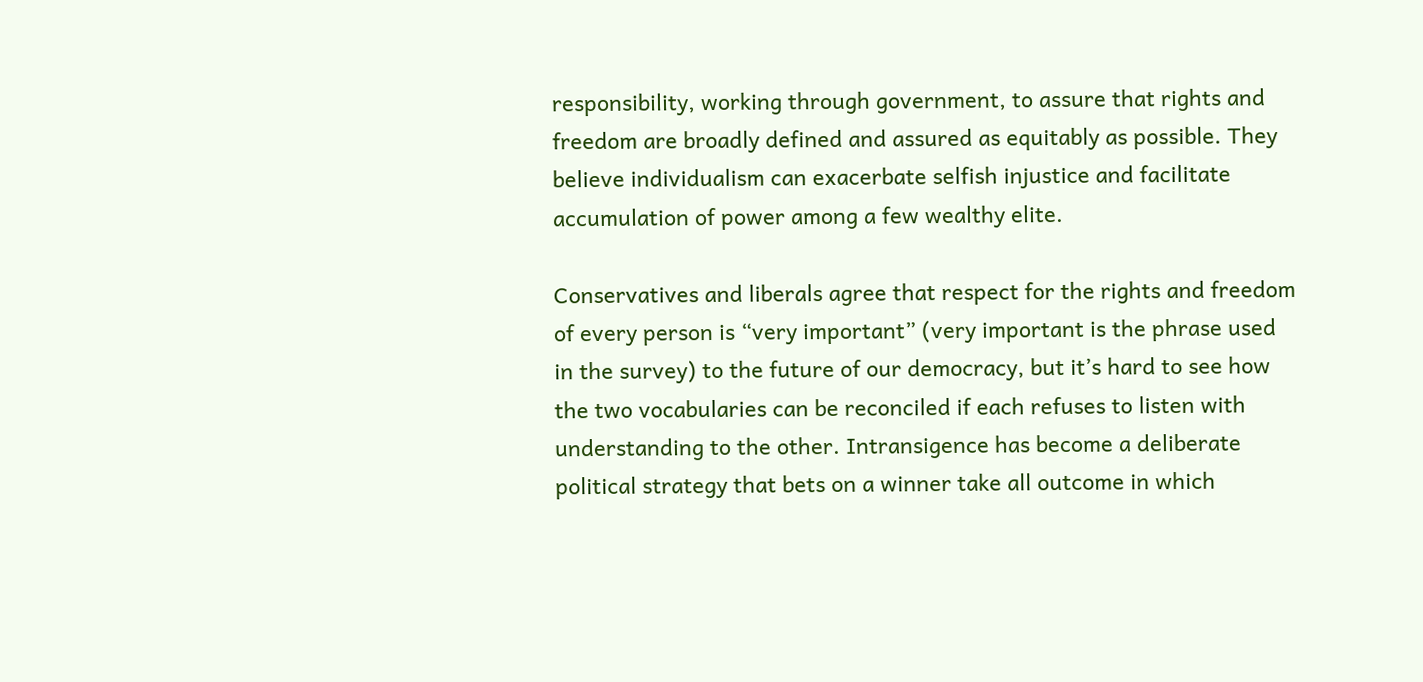responsibility, working through government, to assure that rights and freedom are broadly defined and assured as equitably as possible. They believe individualism can exacerbate selfish injustice and facilitate accumulation of power among a few wealthy elite.

Conservatives and liberals agree that respect for the rights and freedom of every person is “very important” (very important is the phrase used in the survey) to the future of our democracy, but it’s hard to see how the two vocabularies can be reconciled if each refuses to listen with understanding to the other. Intransigence has become a deliberate political strategy that bets on a winner take all outcome in which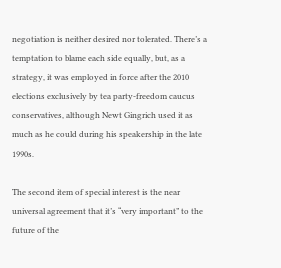negotiation is neither desired nor tolerated. There’s a temptation to blame each side equally, but, as a strategy, it was employed in force after the 2010 elections exclusively by tea party-freedom caucus conservatives, although Newt Gingrich used it as much as he could during his speakership in the late 1990s.

The second item of special interest is the near universal agreement that it’s “very important” to the future of the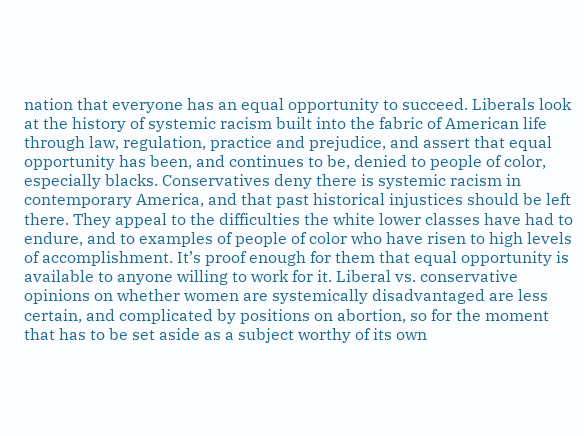nation that everyone has an equal opportunity to succeed. Liberals look at the history of systemic racism built into the fabric of American life through law, regulation, practice and prejudice, and assert that equal opportunity has been, and continues to be, denied to people of color, especially blacks. Conservatives deny there is systemic racism in contemporary America, and that past historical injustices should be left there. They appeal to the difficulties the white lower classes have had to endure, and to examples of people of color who have risen to high levels of accomplishment. It’s proof enough for them that equal opportunity is available to anyone willing to work for it. Liberal vs. conservative opinions on whether women are systemically disadvantaged are less certain, and complicated by positions on abortion, so for the moment that has to be set aside as a subject worthy of its own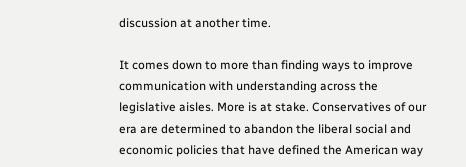discussion at another time.

It comes down to more than finding ways to improve communication with understanding across the legislative aisles. More is at stake. Conservatives of our era are determined to abandon the liberal social and economic policies that have defined the American way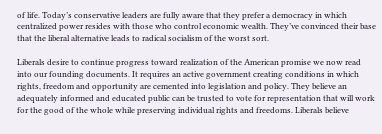of life. Today’s conservative leaders are fully aware that they prefer a democracy in which centralized power resides with those who control economic wealth. They’ve convinced their base that the liberal alternative leads to radical socialism of the worst sort.

Liberals desire to continue progress toward realization of the American promise we now read into our founding documents. It requires an active government creating conditions in which rights, freedom and opportunity are cemented into legislation and policy. They believe an adequately informed and educated public can be trusted to vote for representation that will work for the good of the whole while preserving individual rights and freedoms. Liberals believe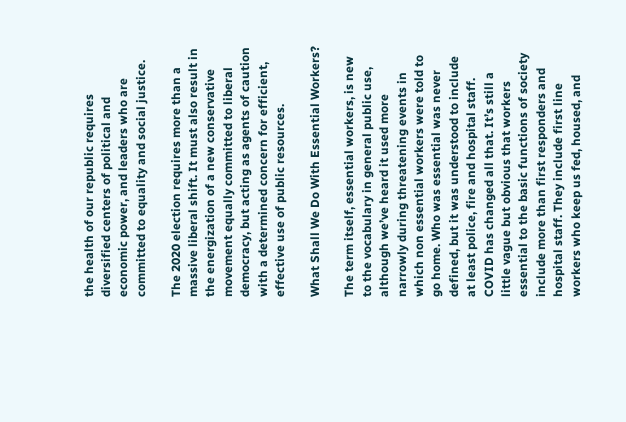the health of our republic requires diversified centers of political and economic power, and leaders who are committed to equality and social justice.

The 2020 election requires more than a massive liberal shift. It must also result in the energization of a new conservative movement equally committed to liberal democracy, but acting as agents of caution with a determined concern for efficient, effective use of public resources.

What Shall We Do With Essential Workers?

The term itself, essential workers, is new to the vocabulary in general public use, although we’ve heard it used more narrowly during threatening events in which non essential workers were told to go home. Who was essential was never defined, but it was understood to include at least police, fire and hospital staff. COVID has changed all that. It’s still a little vague but obvious that workers essential to the basic functions of society include more than first responders and hospital staff. They include first line workers who keep us fed, housed, and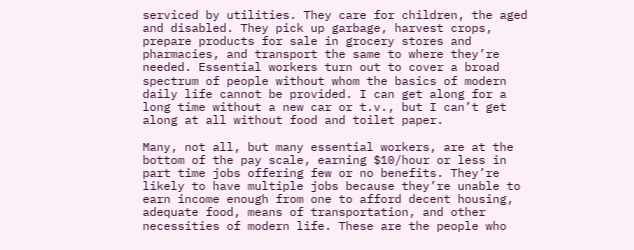serviced by utilities. They care for children, the aged and disabled. They pick up garbage, harvest crops, prepare products for sale in grocery stores and pharmacies, and transport the same to where they’re needed. Essential workers turn out to cover a broad spectrum of people without whom the basics of modern daily life cannot be provided. I can get along for a long time without a new car or t.v., but I can’t get along at all without food and toilet paper.

Many, not all, but many essential workers, are at the bottom of the pay scale, earning $10/hour or less in part time jobs offering few or no benefits. They’re likely to have multiple jobs because they’re unable to earn income enough from one to afford decent housing, adequate food, means of transportation, and other necessities of modern life. These are the people who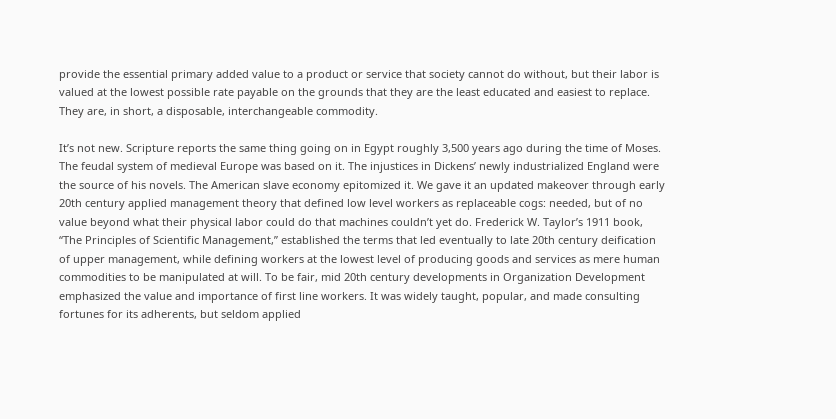provide the essential primary added value to a product or service that society cannot do without, but their labor is valued at the lowest possible rate payable on the grounds that they are the least educated and easiest to replace. They are, in short, a disposable, interchangeable commodity.

It’s not new. Scripture reports the same thing going on in Egypt roughly 3,500 years ago during the time of Moses. The feudal system of medieval Europe was based on it. The injustices in Dickens’ newly industrialized England were the source of his novels. The American slave economy epitomized it. We gave it an updated makeover through early 20th century applied management theory that defined low level workers as replaceable cogs: needed, but of no value beyond what their physical labor could do that machines couldn’t yet do. Frederick W. Taylor’s 1911 book, “The Principles of Scientific Management,” established the terms that led eventually to late 20th century deification of upper management, while defining workers at the lowest level of producing goods and services as mere human commodities to be manipulated at will. To be fair, mid 20th century developments in Organization Development emphasized the value and importance of first line workers. It was widely taught, popular, and made consulting fortunes for its adherents, but seldom applied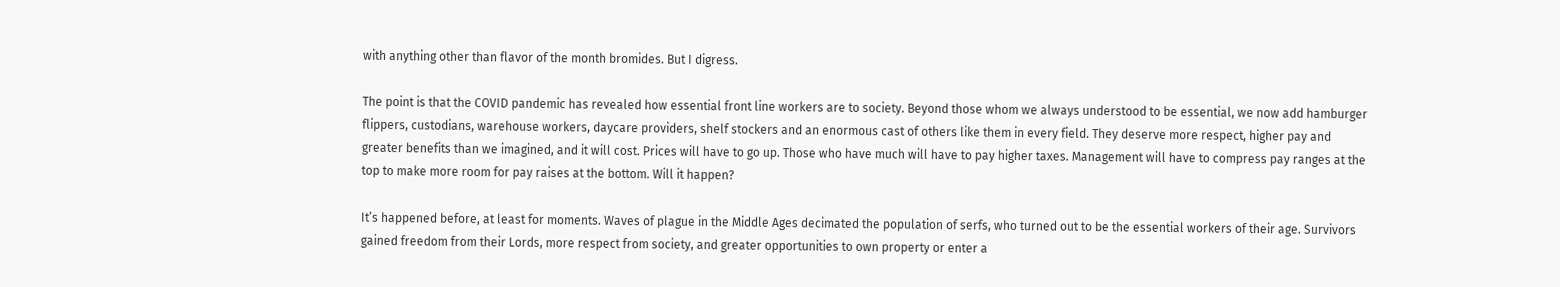with anything other than flavor of the month bromides. But I digress.

The point is that the COVID pandemic has revealed how essential front line workers are to society. Beyond those whom we always understood to be essential, we now add hamburger flippers, custodians, warehouse workers, daycare providers, shelf stockers and an enormous cast of others like them in every field. They deserve more respect, higher pay and greater benefits than we imagined, and it will cost. Prices will have to go up. Those who have much will have to pay higher taxes. Management will have to compress pay ranges at the top to make more room for pay raises at the bottom. Will it happen?

It’s happened before, at least for moments. Waves of plague in the Middle Ages decimated the population of serfs, who turned out to be the essential workers of their age. Survivors gained freedom from their Lords, more respect from society, and greater opportunities to own property or enter a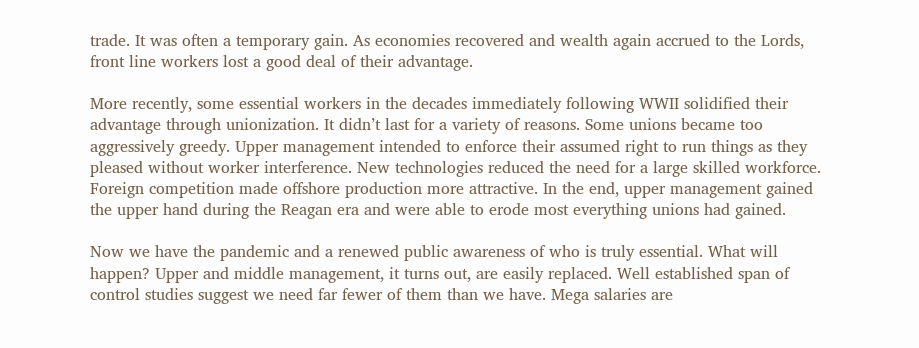trade. It was often a temporary gain. As economies recovered and wealth again accrued to the Lords, front line workers lost a good deal of their advantage.

More recently, some essential workers in the decades immediately following WWII solidified their advantage through unionization. It didn’t last for a variety of reasons. Some unions became too aggressively greedy. Upper management intended to enforce their assumed right to run things as they pleased without worker interference. New technologies reduced the need for a large skilled workforce. Foreign competition made offshore production more attractive. In the end, upper management gained the upper hand during the Reagan era and were able to erode most everything unions had gained.

Now we have the pandemic and a renewed public awareness of who is truly essential. What will happen? Upper and middle management, it turns out, are easily replaced. Well established span of control studies suggest we need far fewer of them than we have. Mega salaries are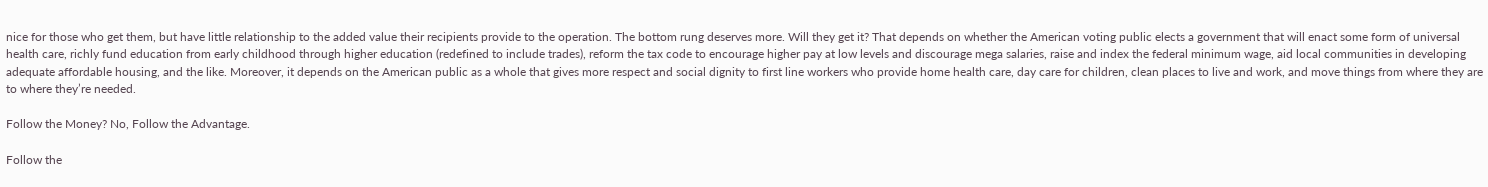nice for those who get them, but have little relationship to the added value their recipients provide to the operation. The bottom rung deserves more. Will they get it? That depends on whether the American voting public elects a government that will enact some form of universal health care, richly fund education from early childhood through higher education (redefined to include trades), reform the tax code to encourage higher pay at low levels and discourage mega salaries, raise and index the federal minimum wage, aid local communities in developing adequate affordable housing, and the like. Moreover, it depends on the American public as a whole that gives more respect and social dignity to first line workers who provide home health care, day care for children, clean places to live and work, and move things from where they are to where they’re needed.

Follow the Money? No, Follow the Advantage.

Follow the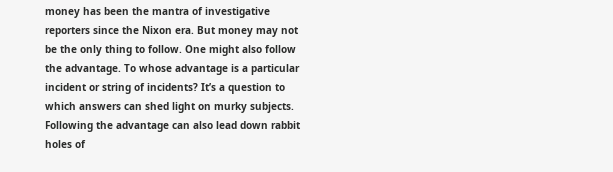money has been the mantra of investigative reporters since the Nixon era. But money may not be the only thing to follow. One might also follow the advantage. To whose advantage is a particular incident or string of incidents? It’s a question to which answers can shed light on murky subjects. Following the advantage can also lead down rabbit holes of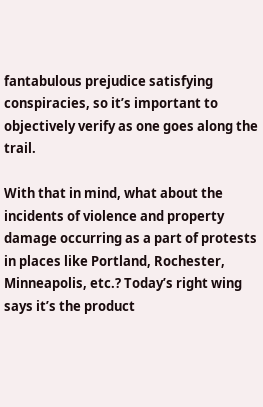fantabulous prejudice satisfying conspiracies, so it’s important to objectively verify as one goes along the trail.

With that in mind, what about the incidents of violence and property damage occurring as a part of protests in places like Portland, Rochester, Minneapolis, etc.? Today’s right wing says it’s the product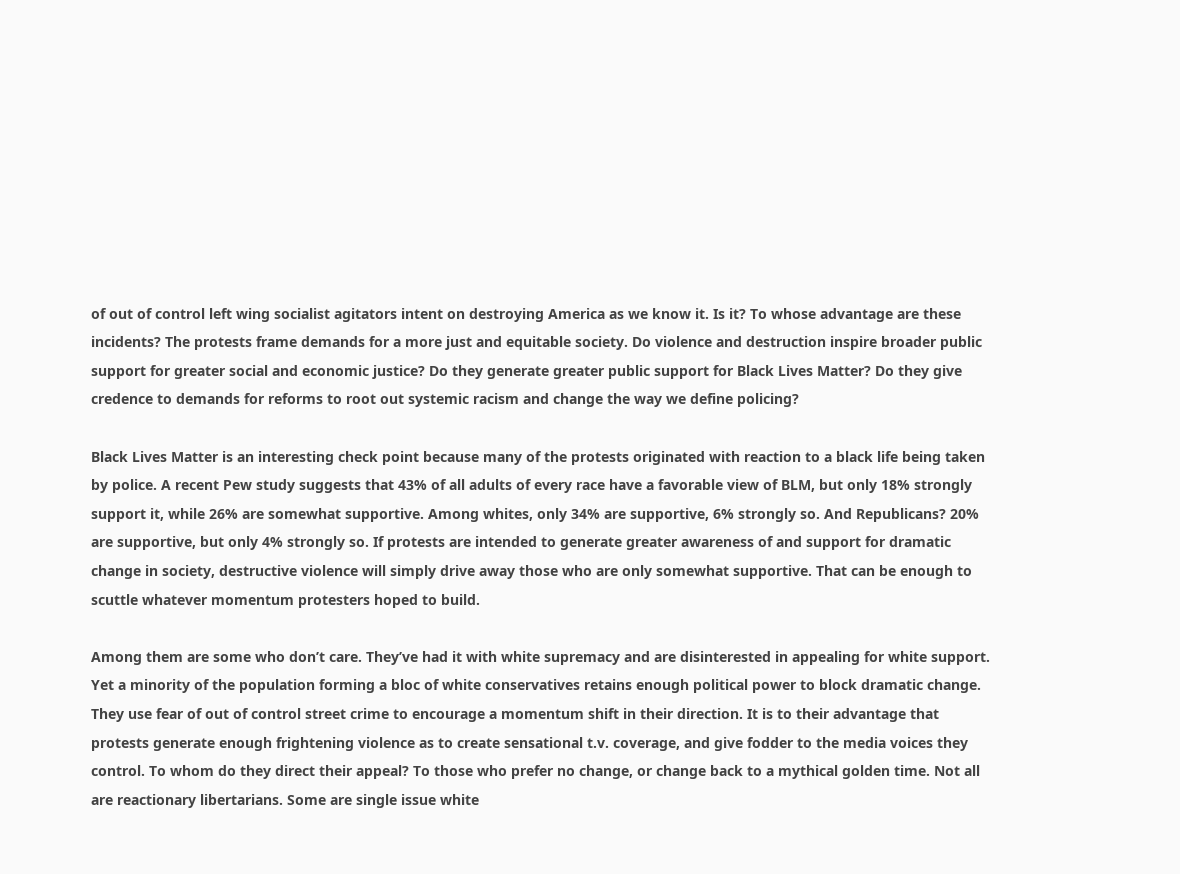of out of control left wing socialist agitators intent on destroying America as we know it. Is it? To whose advantage are these incidents? The protests frame demands for a more just and equitable society. Do violence and destruction inspire broader public support for greater social and economic justice? Do they generate greater public support for Black Lives Matter? Do they give credence to demands for reforms to root out systemic racism and change the way we define policing?

Black Lives Matter is an interesting check point because many of the protests originated with reaction to a black life being taken by police. A recent Pew study suggests that 43% of all adults of every race have a favorable view of BLM, but only 18% strongly support it, while 26% are somewhat supportive. Among whites, only 34% are supportive, 6% strongly so. And Republicans? 20% are supportive, but only 4% strongly so. If protests are intended to generate greater awareness of and support for dramatic change in society, destructive violence will simply drive away those who are only somewhat supportive. That can be enough to scuttle whatever momentum protesters hoped to build.

Among them are some who don’t care. They’ve had it with white supremacy and are disinterested in appealing for white support. Yet a minority of the population forming a bloc of white conservatives retains enough political power to block dramatic change. They use fear of out of control street crime to encourage a momentum shift in their direction. It is to their advantage that protests generate enough frightening violence as to create sensational t.v. coverage, and give fodder to the media voices they control. To whom do they direct their appeal? To those who prefer no change, or change back to a mythical golden time. Not all are reactionary libertarians. Some are single issue white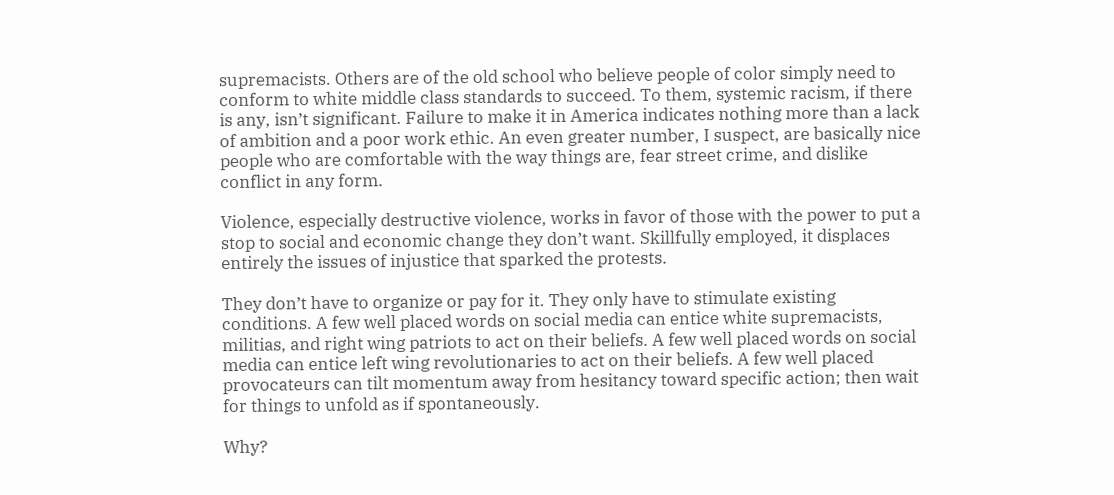supremacists. Others are of the old school who believe people of color simply need to conform to white middle class standards to succeed. To them, systemic racism, if there is any, isn’t significant. Failure to make it in America indicates nothing more than a lack of ambition and a poor work ethic. An even greater number, I suspect, are basically nice people who are comfortable with the way things are, fear street crime, and dislike conflict in any form.

Violence, especially destructive violence, works in favor of those with the power to put a stop to social and economic change they don’t want. Skillfully employed, it displaces entirely the issues of injustice that sparked the protests.

They don’t have to organize or pay for it. They only have to stimulate existing conditions. A few well placed words on social media can entice white supremacists, militias, and right wing patriots to act on their beliefs. A few well placed words on social media can entice left wing revolutionaries to act on their beliefs. A few well placed provocateurs can tilt momentum away from hesitancy toward specific action; then wait for things to unfold as if spontaneously.

Why?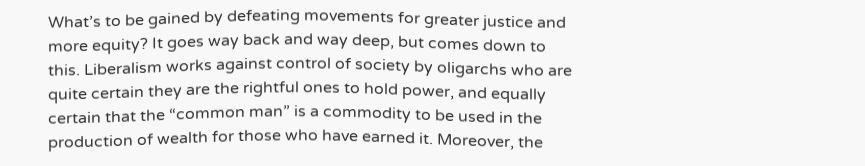What’s to be gained by defeating movements for greater justice and more equity? It goes way back and way deep, but comes down to this. Liberalism works against control of society by oligarchs who are quite certain they are the rightful ones to hold power, and equally certain that the “common man” is a commodity to be used in the production of wealth for those who have earned it. Moreover, the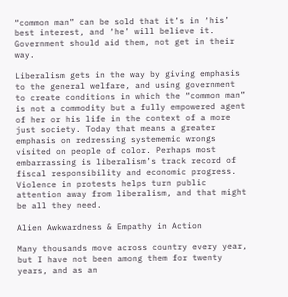“common man” can be sold that it’s in ‘his’ best interest, and ‘he’ will believe it. Government should aid them, not get in their way.

Liberalism gets in the way by giving emphasis to the general welfare, and using government to create conditions in which the “common man” is not a commodity but a fully empowered agent of her or his life in the context of a more just society. Today that means a greater emphasis on redressing systememic wrongs visited on people of color. Perhaps most embarrassing is liberalism’s track record of fiscal responsibility and economic progress. Violence in protests helps turn public attention away from liberalism, and that might be all they need.

Alien Awkwardness & Empathy in Action

Many thousands move across country every year, but I have not been among them for twenty years, and as an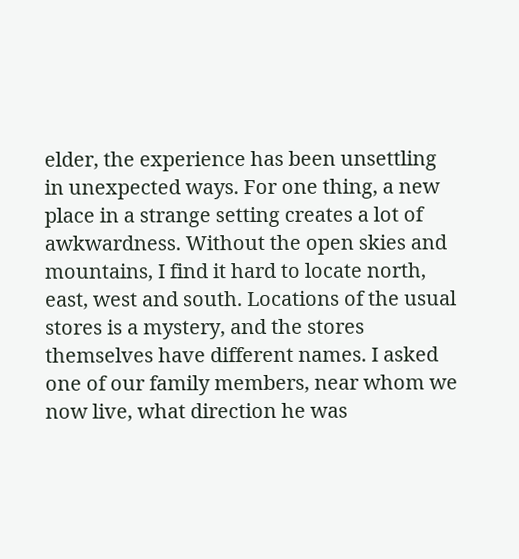elder, the experience has been unsettling in unexpected ways. For one thing, a new place in a strange setting creates a lot of awkwardness. Without the open skies and mountains, I find it hard to locate north, east, west and south. Locations of the usual stores is a mystery, and the stores themselves have different names. I asked one of our family members, near whom we now live, what direction he was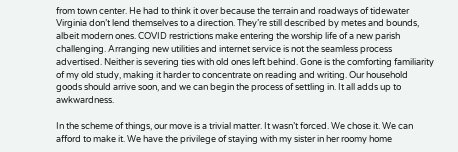from town center. He had to think it over because the terrain and roadways of tidewater Virginia don’t lend themselves to a direction. They’re still described by metes and bounds, albeit modern ones. COVID restrictions make entering the worship life of a new parish challenging. Arranging new utilities and internet service is not the seamless process advertised. Neither is severing ties with old ones left behind. Gone is the comforting familiarity of my old study, making it harder to concentrate on reading and writing. Our household goods should arrive soon, and we can begin the process of settling in. It all adds up to awkwardness.

In the scheme of things, our move is a trivial matter. It wasn’t forced. We chose it. We can afford to make it. We have the privilege of staying with my sister in her roomy home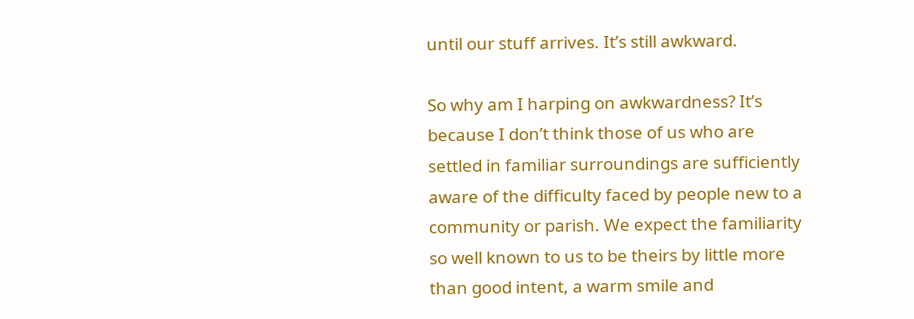until our stuff arrives. It’s still awkward.

So why am I harping on awkwardness? It’s because I don’t think those of us who are settled in familiar surroundings are sufficiently aware of the difficulty faced by people new to a community or parish. We expect the familiarity so well known to us to be theirs by little more than good intent, a warm smile and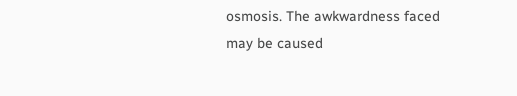osmosis. The awkwardness faced may be caused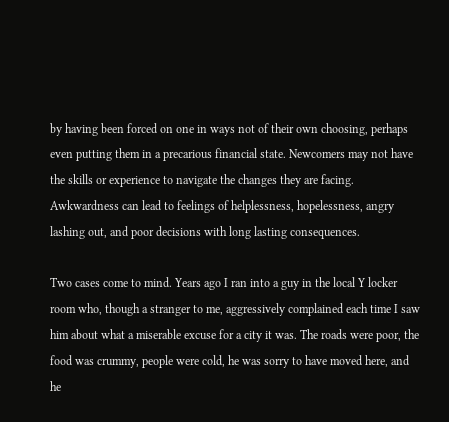by having been forced on one in ways not of their own choosing, perhaps even putting them in a precarious financial state. Newcomers may not have the skills or experience to navigate the changes they are facing. Awkwardness can lead to feelings of helplessness, hopelessness, angry lashing out, and poor decisions with long lasting consequences.

Two cases come to mind. Years ago I ran into a guy in the local Y locker room who, though a stranger to me, aggressively complained each time I saw him about what a miserable excuse for a city it was. The roads were poor, the food was crummy, people were cold, he was sorry to have moved here, and he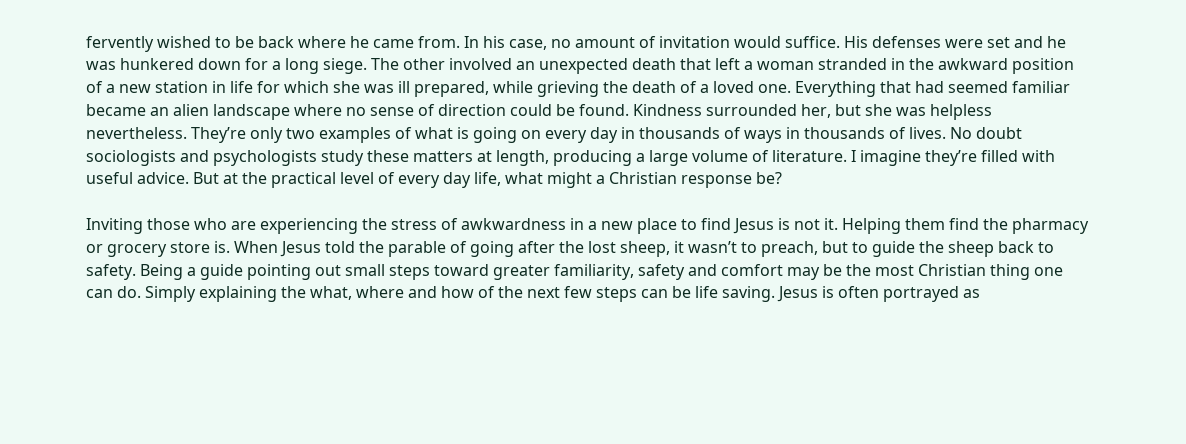fervently wished to be back where he came from. In his case, no amount of invitation would suffice. His defenses were set and he was hunkered down for a long siege. The other involved an unexpected death that left a woman stranded in the awkward position of a new station in life for which she was ill prepared, while grieving the death of a loved one. Everything that had seemed familiar became an alien landscape where no sense of direction could be found. Kindness surrounded her, but she was helpless nevertheless. They’re only two examples of what is going on every day in thousands of ways in thousands of lives. No doubt sociologists and psychologists study these matters at length, producing a large volume of literature. I imagine they’re filled with useful advice. But at the practical level of every day life, what might a Christian response be?

Inviting those who are experiencing the stress of awkwardness in a new place to find Jesus is not it. Helping them find the pharmacy or grocery store is. When Jesus told the parable of going after the lost sheep, it wasn’t to preach, but to guide the sheep back to safety. Being a guide pointing out small steps toward greater familiarity, safety and comfort may be the most Christian thing one can do. Simply explaining the what, where and how of the next few steps can be life saving. Jesus is often portrayed as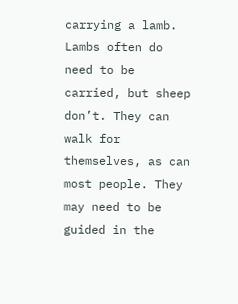carrying a lamb. Lambs often do need to be carried, but sheep don’t. They can walk for themselves, as can most people. They may need to be guided in the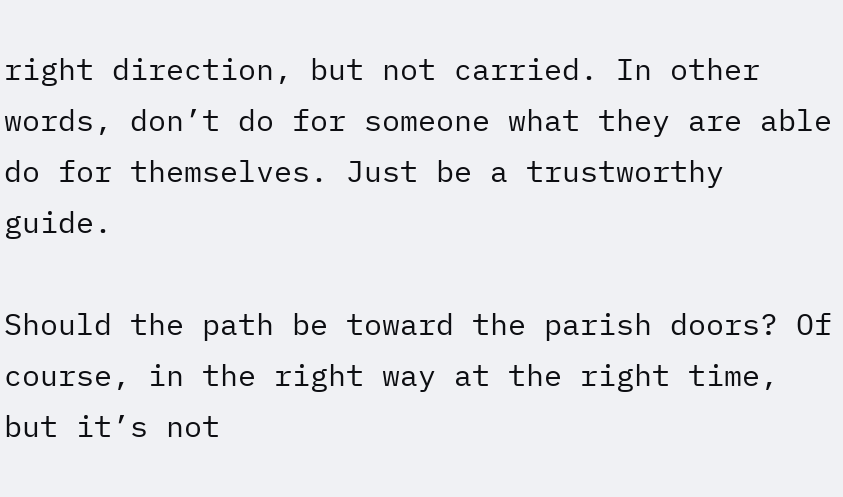right direction, but not carried. In other words, don’t do for someone what they are able do for themselves. Just be a trustworthy guide.

Should the path be toward the parish doors? Of course, in the right way at the right time, but it’s not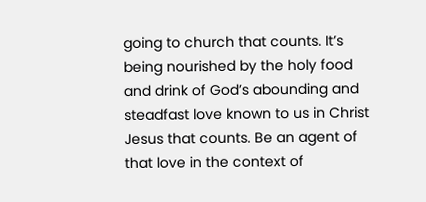going to church that counts. It’s being nourished by the holy food and drink of God’s abounding and steadfast love known to us in Christ Jesus that counts. Be an agent of that love in the context of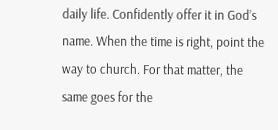daily life. Confidently offer it in God’s name. When the time is right, point the way to church. For that matter, the same goes for the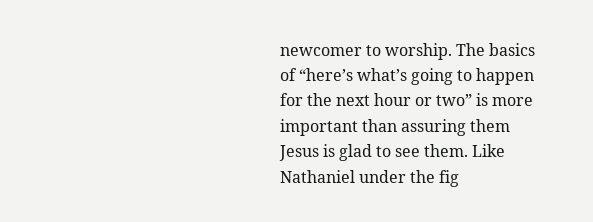newcomer to worship. The basics of “here’s what’s going to happen for the next hour or two” is more important than assuring them Jesus is glad to see them. Like Nathaniel under the fig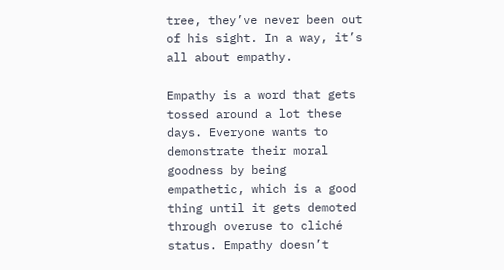tree, they’ve never been out of his sight. In a way, it’s all about empathy.

Empathy is a word that gets tossed around a lot these days. Everyone wants to demonstrate their moral goodness by being empathetic, which is a good thing until it gets demoted through overuse to cliché status. Empathy doesn’t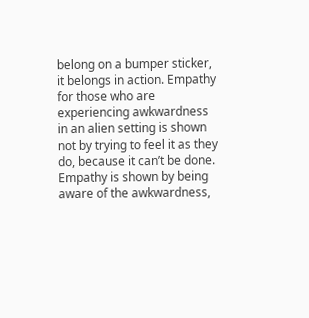belong on a bumper sticker, it belongs in action. Empathy for those who are experiencing awkwardness in an alien setting is shown not by trying to feel it as they do, because it can’t be done. Empathy is shown by being aware of the awkwardness,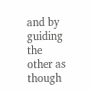and by guiding the other as though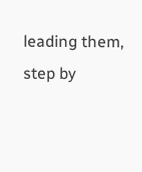leading them, step by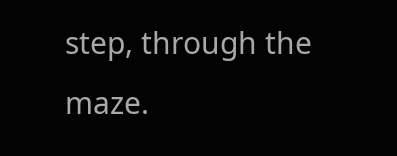step, through the maze.